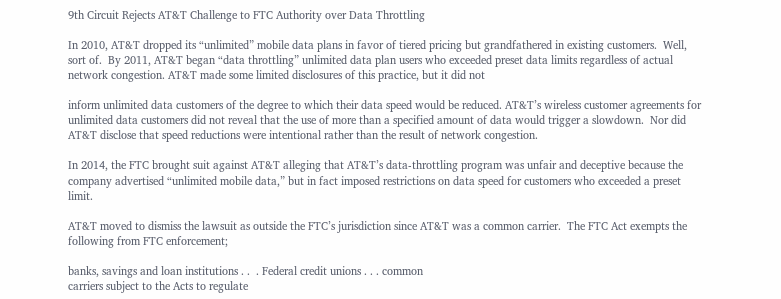9th Circuit Rejects AT&T Challenge to FTC Authority over Data Throttling

In 2010, AT&T dropped its “unlimited” mobile data plans in favor of tiered pricing but grandfathered in existing customers.  Well, sort of.  By 2011, AT&T began “data throttling” unlimited data plan users who exceeded preset data limits regardless of actual network congestion. AT&T made some limited disclosures of this practice, but it did not

inform unlimited data customers of the degree to which their data speed would be reduced. AT&T’s wireless customer agreements for unlimited data customers did not reveal that the use of more than a specified amount of data would trigger a slowdown.  Nor did AT&T disclose that speed reductions were intentional rather than the result of network congestion.

In 2014, the FTC brought suit against AT&T alleging that AT&T’s data-throttling program was unfair and deceptive because the company advertised “unlimited mobile data,” but in fact imposed restrictions on data speed for customers who exceeded a preset limit.

AT&T moved to dismiss the lawsuit as outside the FTC’s jurisdiction since AT&T was a common carrier.  The FTC Act exempts the following from FTC enforcement;

banks, savings and loan institutions . .  . Federal credit unions . . . common
carriers subject to the Acts to regulate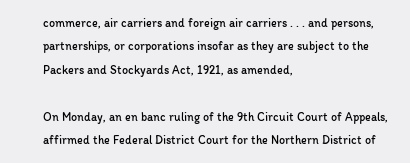commerce, air carriers and foreign air carriers . . . and persons, partnerships, or corporations insofar as they are subject to the Packers and Stockyards Act, 1921, as amended,

On Monday, an en banc ruling of the 9th Circuit Court of Appeals, affirmed the Federal District Court for the Northern District of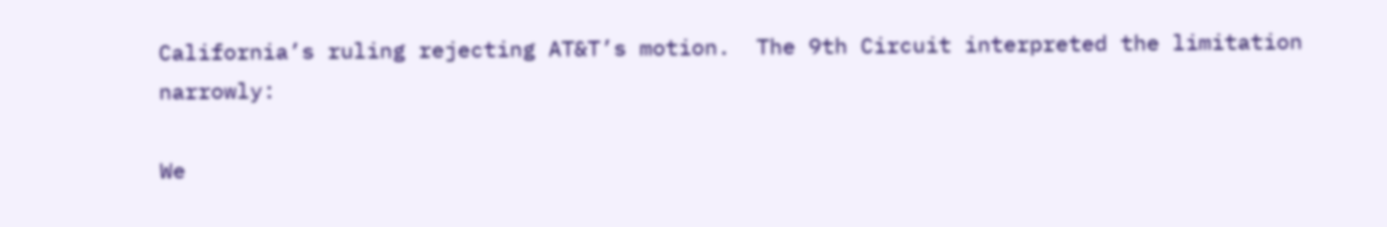California’s ruling rejecting AT&T’s motion.  The 9th Circuit interpreted the limitation narrowly:

We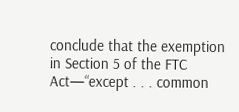conclude that the exemption in Section 5 of the FTC Act—“except . . . common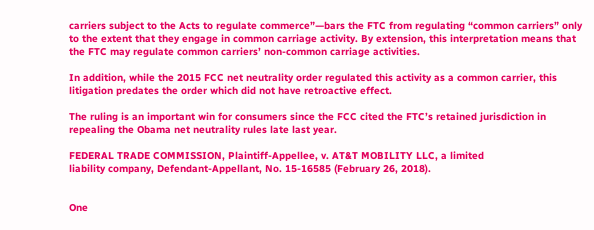carriers subject to the Acts to regulate commerce”—bars the FTC from regulating “common carriers” only to the extent that they engage in common carriage activity. By extension, this interpretation means that the FTC may regulate common carriers’ non-common carriage activities.

In addition, while the 2015 FCC net neutrality order regulated this activity as a common carrier, this litigation predates the order which did not have retroactive effect.

The ruling is an important win for consumers since the FCC cited the FTC’s retained jurisdiction in repealing the Obama net neutrality rules late last year.

FEDERAL TRADE COMMISSION, Plaintiff-Appellee, v. AT&T MOBILITY LLC, a limited
liability company, Defendant-Appellant, No. 15-16585 (February 26, 2018).


One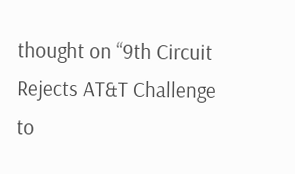thought on “9th Circuit Rejects AT&T Challenge to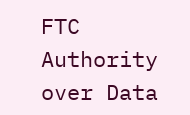FTC Authority over Data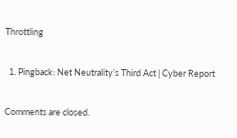Throttling

  1. Pingback: Net Neutrality’s Third Act | Cyber Report

Comments are closed.